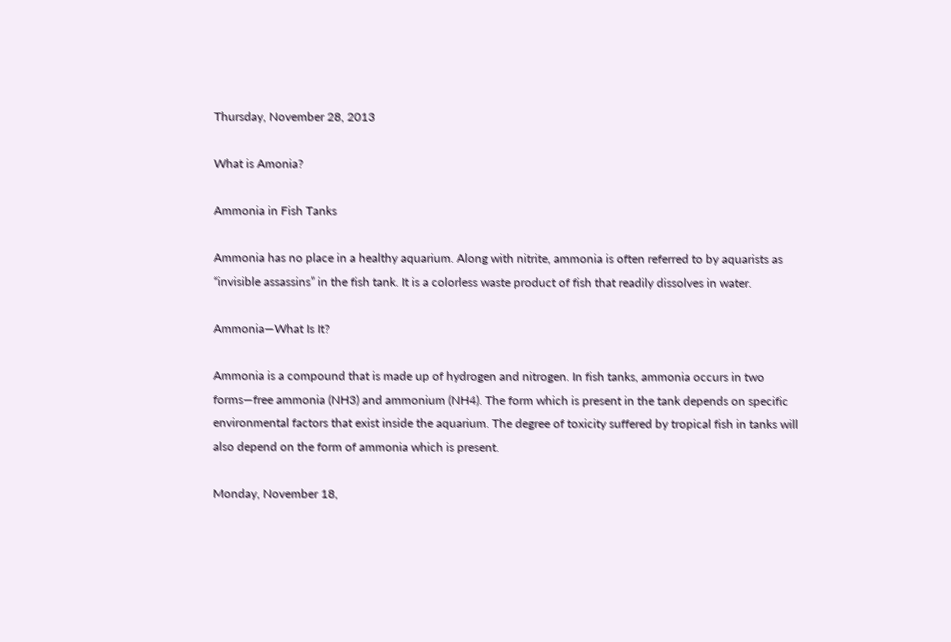Thursday, November 28, 2013

What is Amonia?

Ammonia in Fish Tanks

Ammonia has no place in a healthy aquarium. Along with nitrite, ammonia is often referred to by aquarists as “invisible assassins” in the fish tank. It is a colorless waste product of fish that readily dissolves in water.

Ammonia—What Is It?

Ammonia is a compound that is made up of hydrogen and nitrogen. In fish tanks, ammonia occurs in two forms—free ammonia (NH3) and ammonium (NH4). The form which is present in the tank depends on specific environmental factors that exist inside the aquarium. The degree of toxicity suffered by tropical fish in tanks will also depend on the form of ammonia which is present.

Monday, November 18,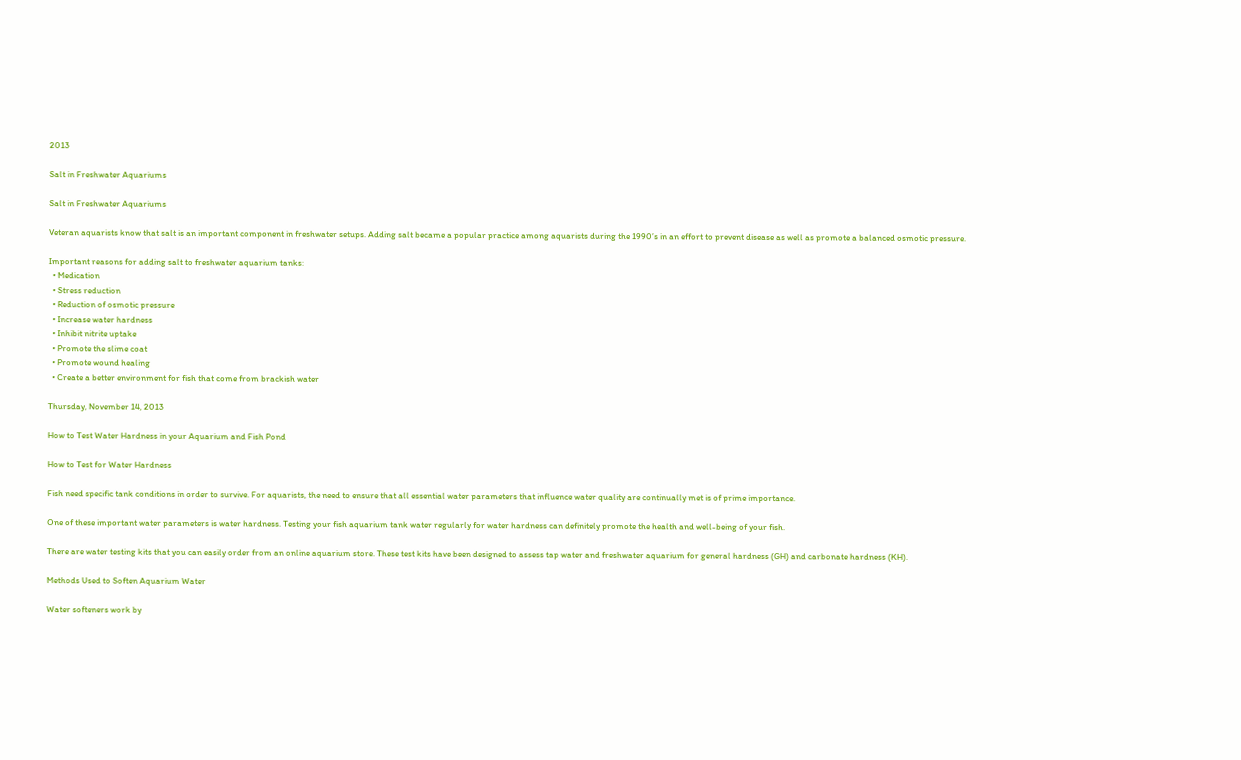2013

Salt in Freshwater Aquariums

Salt in Freshwater Aquariums

Veteran aquarists know that salt is an important component in freshwater setups. Adding salt became a popular practice among aquarists during the 1990’s in an effort to prevent disease as well as promote a balanced osmotic pressure.

Important reasons for adding salt to freshwater aquarium tanks:
  • Medication
  • Stress reduction
  • Reduction of osmotic pressure
  • Increase water hardness
  • Inhibit nitrite uptake
  • Promote the slime coat
  • Promote wound healing
  • Create a better environment for fish that come from brackish water

Thursday, November 14, 2013

How to Test Water Hardness in your Aquarium and Fish Pond

How to Test for Water Hardness

Fish need specific tank conditions in order to survive. For aquarists, the need to ensure that all essential water parameters that influence water quality are continually met is of prime importance.

One of these important water parameters is water hardness. Testing your fish aquarium tank water regularly for water hardness can definitely promote the health and well-being of your fish.

There are water testing kits that you can easily order from an online aquarium store. These test kits have been designed to assess tap water and freshwater aquarium for general hardness (GH) and carbonate hardness (KH).

Methods Used to Soften Aquarium Water

Water softeners work by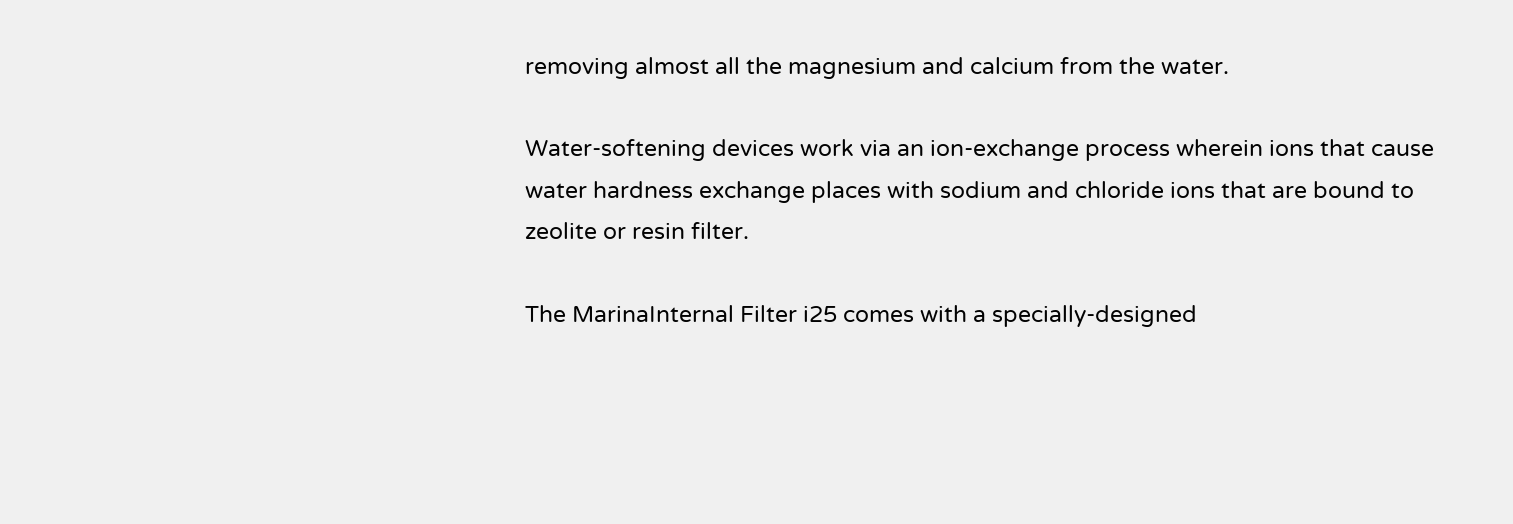removing almost all the magnesium and calcium from the water.

Water-softening devices work via an ion-exchange process wherein ions that cause water hardness exchange places with sodium and chloride ions that are bound to zeolite or resin filter.

The MarinaInternal Filter i25 comes with a specially-designed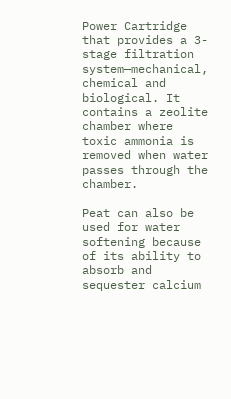Power Cartridge that provides a 3-stage filtration system—mechanical, chemical and biological. It contains a zeolite chamber where toxic ammonia is removed when water passes through the chamber.

Peat can also be used for water softening because of its ability to absorb and sequester calcium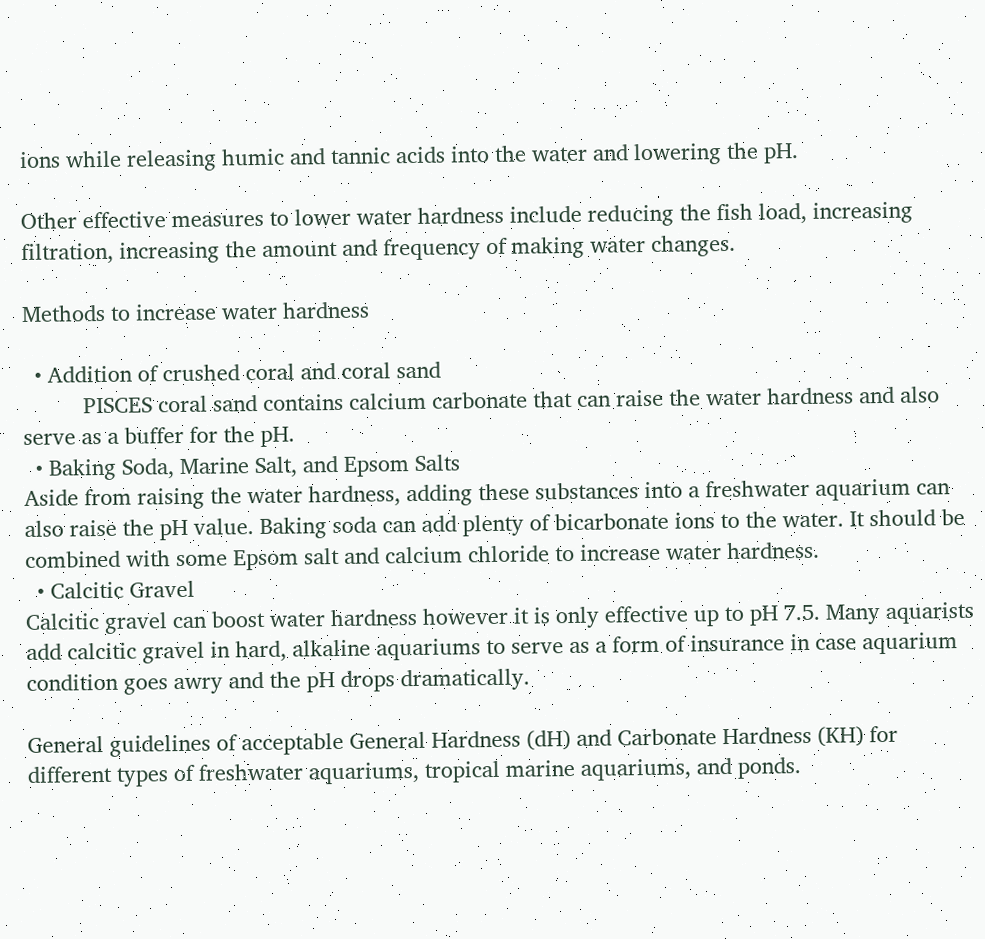ions while releasing humic and tannic acids into the water and lowering the pH.

Other effective measures to lower water hardness include reducing the fish load, increasing filtration, increasing the amount and frequency of making water changes.

Methods to increase water hardness

  • Addition of crushed coral and coral sand
          PISCES coral sand contains calcium carbonate that can raise the water hardness and also serve as a buffer for the pH.
  • Baking Soda, Marine Salt, and Epsom Salts
Aside from raising the water hardness, adding these substances into a freshwater aquarium can also raise the pH value. Baking soda can add plenty of bicarbonate ions to the water. It should be combined with some Epsom salt and calcium chloride to increase water hardness.
  • Calcitic Gravel
Calcitic gravel can boost water hardness however it is only effective up to pH 7.5. Many aquarists add calcitic gravel in hard, alkaline aquariums to serve as a form of insurance in case aquarium condition goes awry and the pH drops dramatically.

General guidelines of acceptable General Hardness (dH) and Carbonate Hardness (KH) for different types of freshwater aquariums, tropical marine aquariums, and ponds.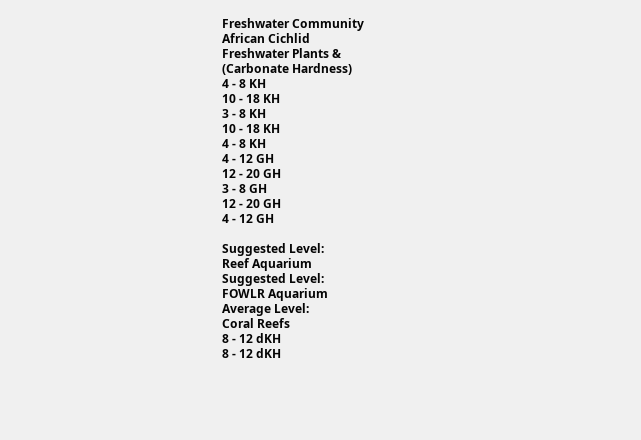Freshwater Community
African Cichlid
Freshwater Plants &
(Carbonate Hardness)
4 - 8 KH
10 - 18 KH
3 - 8 KH
10 - 18 KH
4 - 8 KH
4 - 12 GH
12 - 20 GH
3 - 8 GH
12 - 20 GH
4 - 12 GH

Suggested Level:
Reef Aquarium
Suggested Level:
FOWLR Aquarium
Average Level:
Coral Reefs
8 - 12 dKH
8 - 12 dKH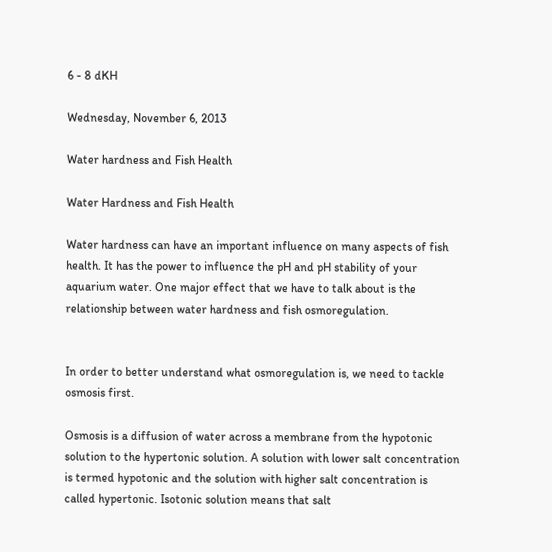6 - 8 dKH

Wednesday, November 6, 2013

Water hardness and Fish Health

Water Hardness and Fish Health

Water hardness can have an important influence on many aspects of fish health. It has the power to influence the pH and pH stability of your aquarium water. One major effect that we have to talk about is the relationship between water hardness and fish osmoregulation.


In order to better understand what osmoregulation is, we need to tackle osmosis first.

Osmosis is a diffusion of water across a membrane from the hypotonic solution to the hypertonic solution. A solution with lower salt concentration is termed hypotonic and the solution with higher salt concentration is called hypertonic. Isotonic solution means that salt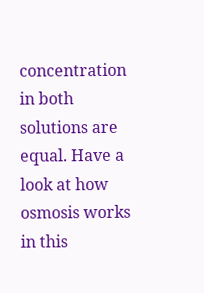concentration in both solutions are equal. Have a look at how osmosis works in this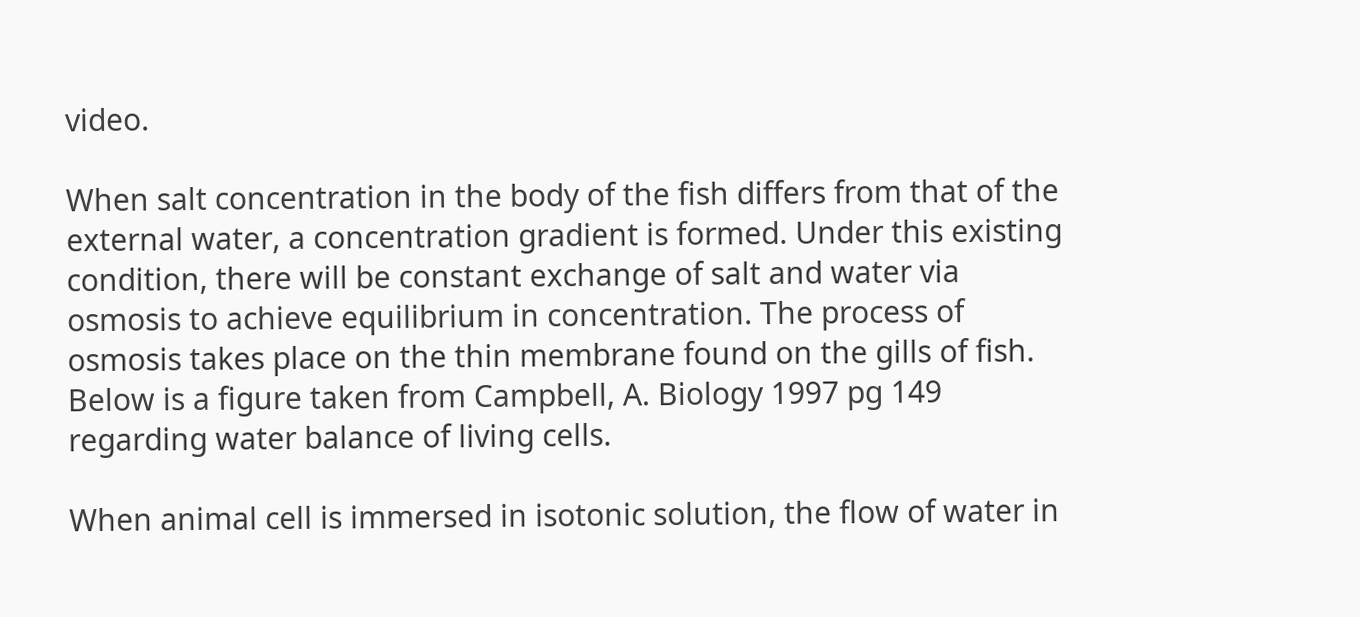video.

When salt concentration in the body of the fish differs from that of the external water, a concentration gradient is formed. Under this existing condition, there will be constant exchange of salt and water via osmosis to achieve equilibrium in concentration. The process of osmosis takes place on the thin membrane found on the gills of fish. Below is a figure taken from Campbell, A. Biology 1997 pg 149 regarding water balance of living cells.

When animal cell is immersed in isotonic solution, the flow of water in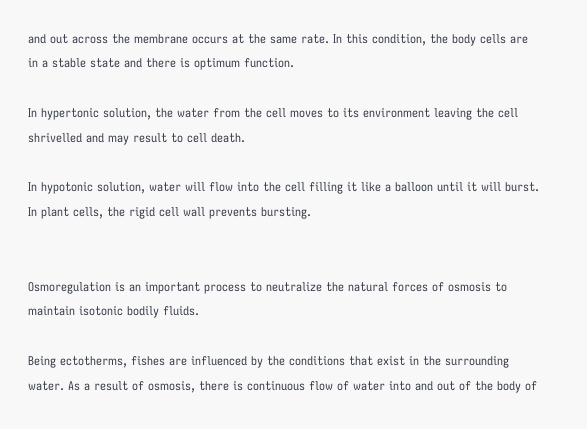and out across the membrane occurs at the same rate. In this condition, the body cells are in a stable state and there is optimum function.

In hypertonic solution, the water from the cell moves to its environment leaving the cell shrivelled and may result to cell death.

In hypotonic solution, water will flow into the cell filling it like a balloon until it will burst. In plant cells, the rigid cell wall prevents bursting.


Osmoregulation is an important process to neutralize the natural forces of osmosis to maintain isotonic bodily fluids.

Being ectotherms, fishes are influenced by the conditions that exist in the surrounding water. As a result of osmosis, there is continuous flow of water into and out of the body of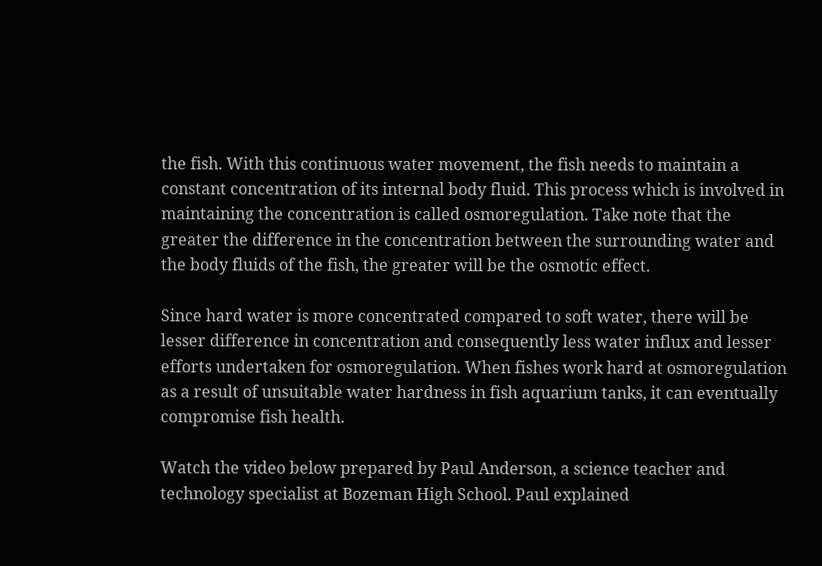the fish. With this continuous water movement, the fish needs to maintain a constant concentration of its internal body fluid. This process which is involved in maintaining the concentration is called osmoregulation. Take note that the greater the difference in the concentration between the surrounding water and the body fluids of the fish, the greater will be the osmotic effect.

Since hard water is more concentrated compared to soft water, there will be lesser difference in concentration and consequently less water influx and lesser efforts undertaken for osmoregulation. When fishes work hard at osmoregulation as a result of unsuitable water hardness in fish aquarium tanks, it can eventually compromise fish health.

Watch the video below prepared by Paul Anderson, a science teacher and technology specialist at Bozeman High School. Paul explained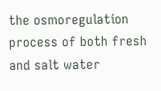the osmoregulation process of both fresh and salt water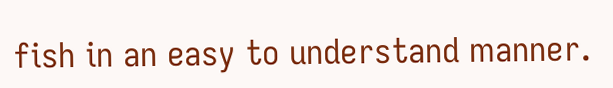fish in an easy to understand manner.